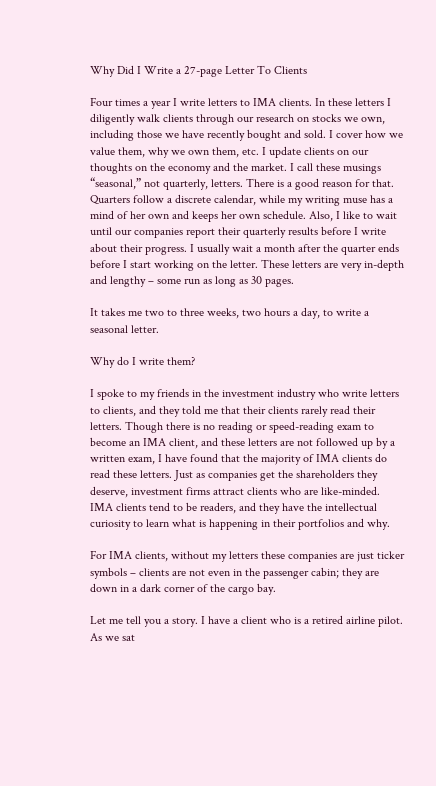Why Did I Write a 27-page Letter To Clients

Four times a year I write letters to IMA clients. In these letters I diligently walk clients through our research on stocks we own, including those we have recently bought and sold. I cover how we value them, why we own them, etc. I update clients on our thoughts on the economy and the market. I call these musings “seasonal,” not quarterly, letters. There is a good reason for that. Quarters follow a discrete calendar, while my writing muse has a mind of her own and keeps her own schedule. Also, I like to wait until our companies report their quarterly results before I write about their progress. I usually wait a month after the quarter ends before I start working on the letter. These letters are very in-depth and lengthy – some run as long as 30 pages.

It takes me two to three weeks, two hours a day, to write a seasonal letter.

Why do I write them?

I spoke to my friends in the investment industry who write letters to clients, and they told me that their clients rarely read their letters. Though there is no reading or speed-reading exam to become an IMA client, and these letters are not followed up by a written exam, I have found that the majority of IMA clients do read these letters. Just as companies get the shareholders they deserve, investment firms attract clients who are like-minded. IMA clients tend to be readers, and they have the intellectual curiosity to learn what is happening in their portfolios and why.

For IMA clients, without my letters these companies are just ticker symbols – clients are not even in the passenger cabin; they are down in a dark corner of the cargo bay.

Let me tell you a story. I have a client who is a retired airline pilot. As we sat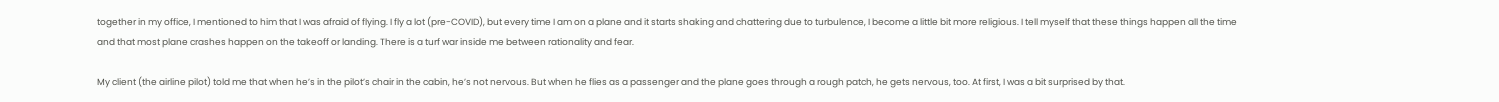together in my office, I mentioned to him that I was afraid of flying. I fly a lot (pre-COVID), but every time I am on a plane and it starts shaking and chattering due to turbulence, I become a little bit more religious. I tell myself that these things happen all the time and that most plane crashes happen on the takeoff or landing. There is a turf war inside me between rationality and fear.

My client (the airline pilot) told me that when he’s in the pilot’s chair in the cabin, he’s not nervous. But when he flies as a passenger and the plane goes through a rough patch, he gets nervous, too. At first, I was a bit surprised by that.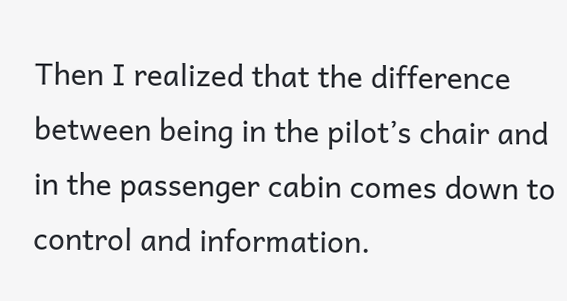Then I realized that the difference between being in the pilot’s chair and in the passenger cabin comes down to control and information.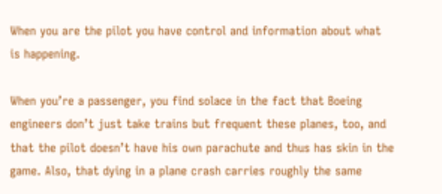When you are the pilot you have control and information about what is happening.

When you’re a passenger, you find solace in the fact that Boeing engineers don’t just take trains but frequent these planes, too, and that the pilot doesn’t have his own parachute and thus has skin in the game. Also, that dying in a plane crash carries roughly the same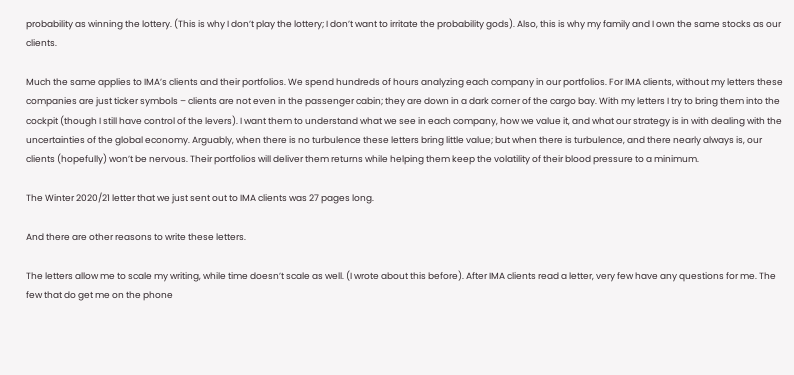probability as winning the lottery. (This is why I don’t play the lottery; I don’t want to irritate the probability gods). Also, this is why my family and I own the same stocks as our clients.

Much the same applies to IMA’s clients and their portfolios. We spend hundreds of hours analyzing each company in our portfolios. For IMA clients, without my letters these companies are just ticker symbols – clients are not even in the passenger cabin; they are down in a dark corner of the cargo bay. With my letters I try to bring them into the cockpit (though I still have control of the levers). I want them to understand what we see in each company, how we value it, and what our strategy is in with dealing with the uncertainties of the global economy. Arguably, when there is no turbulence these letters bring little value; but when there is turbulence, and there nearly always is, our clients (hopefully) won’t be nervous. Their portfolios will deliver them returns while helping them keep the volatility of their blood pressure to a minimum.

The Winter 2020/21 letter that we just sent out to IMA clients was 27 pages long.

And there are other reasons to write these letters.

The letters allow me to scale my writing, while time doesn’t scale as well. (I wrote about this before). After IMA clients read a letter, very few have any questions for me. The few that do get me on the phone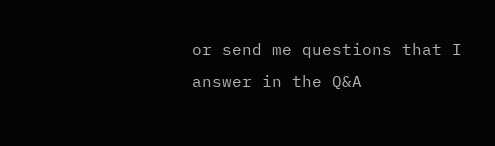or send me questions that I answer in the Q&A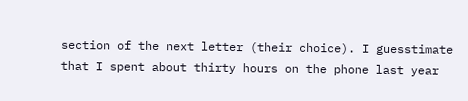section of the next letter (their choice). I guesstimate that I spent about thirty hours on the phone last year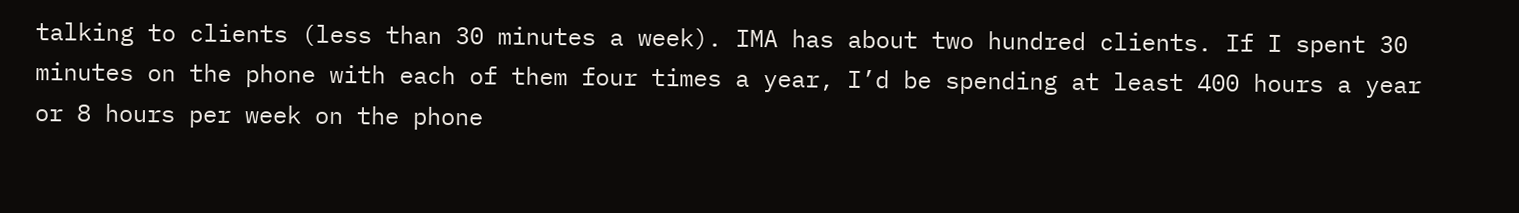talking to clients (less than 30 minutes a week). IMA has about two hundred clients. If I spent 30 minutes on the phone with each of them four times a year, I’d be spending at least 400 hours a year or 8 hours per week on the phone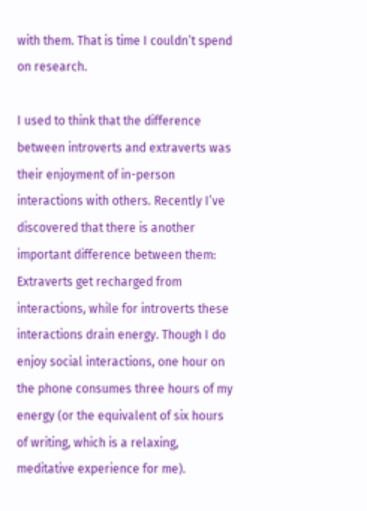with them. That is time I couldn’t spend on research.

I used to think that the difference between introverts and extraverts was their enjoyment of in-person interactions with others. Recently I’ve discovered that there is another important difference between them: Extraverts get recharged from interactions, while for introverts these interactions drain energy. Though I do enjoy social interactions, one hour on the phone consumes three hours of my energy (or the equivalent of six hours of writing, which is a relaxing, meditative experience for me).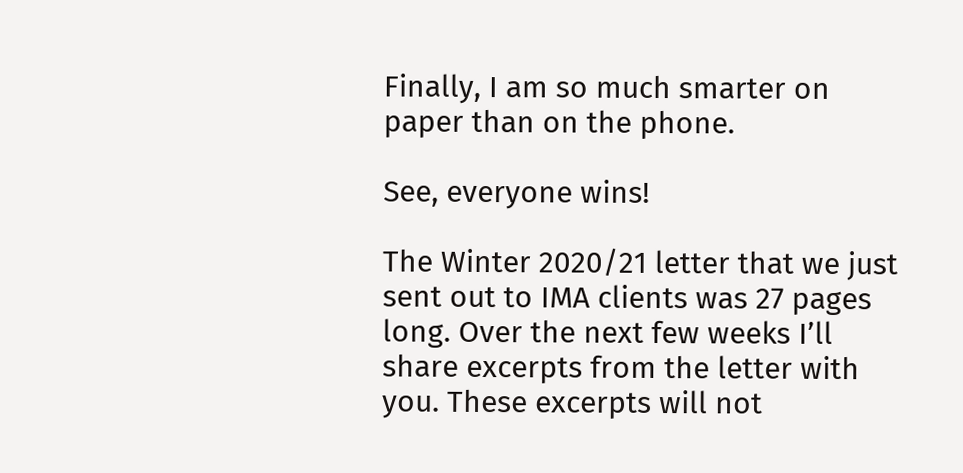Finally, I am so much smarter on paper than on the phone.

See, everyone wins!

The Winter 2020/21 letter that we just sent out to IMA clients was 27 pages long. Over the next few weeks I’ll share excerpts from the letter with you. These excerpts will not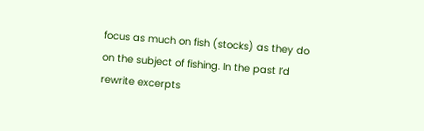focus as much on fish (stocks) as they do on the subject of fishing. In the past I’d rewrite excerpts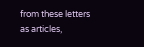from these letters as articles,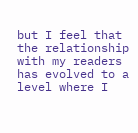but I feel that the relationship with my readers has evolved to a level where I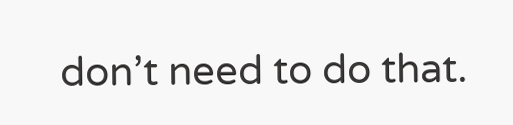don’t need to do that.